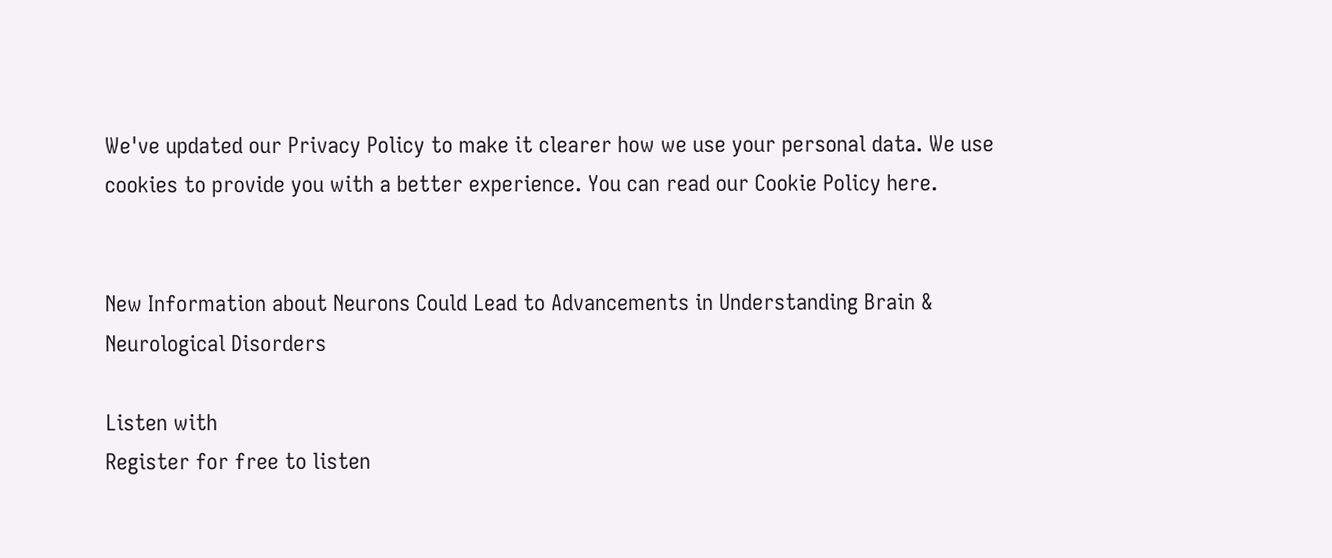We've updated our Privacy Policy to make it clearer how we use your personal data. We use cookies to provide you with a better experience. You can read our Cookie Policy here.


New Information about Neurons Could Lead to Advancements in Understanding Brain & Neurological Disorders

Listen with
Register for free to listen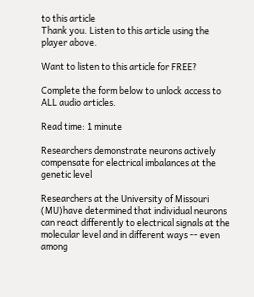to this article
Thank you. Listen to this article using the player above.

Want to listen to this article for FREE?

Complete the form below to unlock access to ALL audio articles.

Read time: 1 minute

Researchers demonstrate neurons actively compensate for electrical imbalances at the genetic level

Researchers at the University of Missouri (MU)have determined that individual neurons can react differently to electrical signals at the molecular level and in different ways -- even among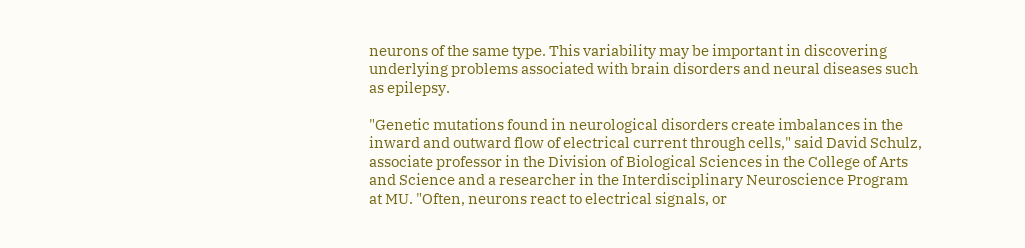neurons of the same type. This variability may be important in discovering underlying problems associated with brain disorders and neural diseases such as epilepsy.

"Genetic mutations found in neurological disorders create imbalances in the inward and outward flow of electrical current through cells," said David Schulz, associate professor in the Division of Biological Sciences in the College of Arts and Science and a researcher in the Interdisciplinary Neuroscience Program at MU. "Often, neurons react to electrical signals, or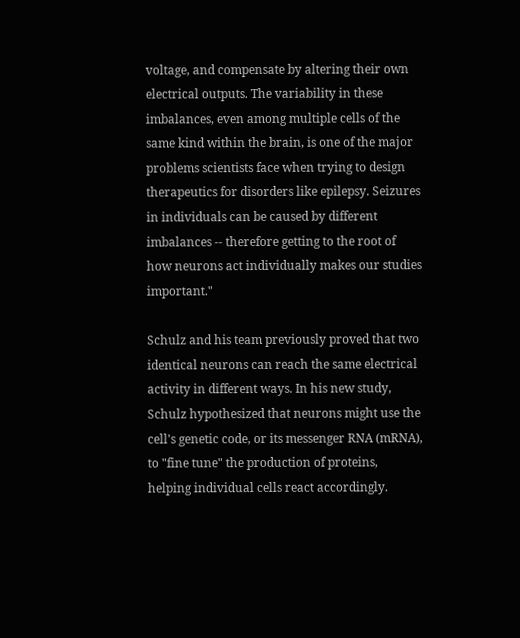voltage, and compensate by altering their own electrical outputs. The variability in these imbalances, even among multiple cells of the same kind within the brain, is one of the major problems scientists face when trying to design therapeutics for disorders like epilepsy. Seizures in individuals can be caused by different imbalances -- therefore getting to the root of how neurons act individually makes our studies important."

Schulz and his team previously proved that two identical neurons can reach the same electrical activity in different ways. In his new study, Schulz hypothesized that neurons might use the cell's genetic code, or its messenger RNA (mRNA), to "fine tune" the production of proteins, helping individual cells react accordingly.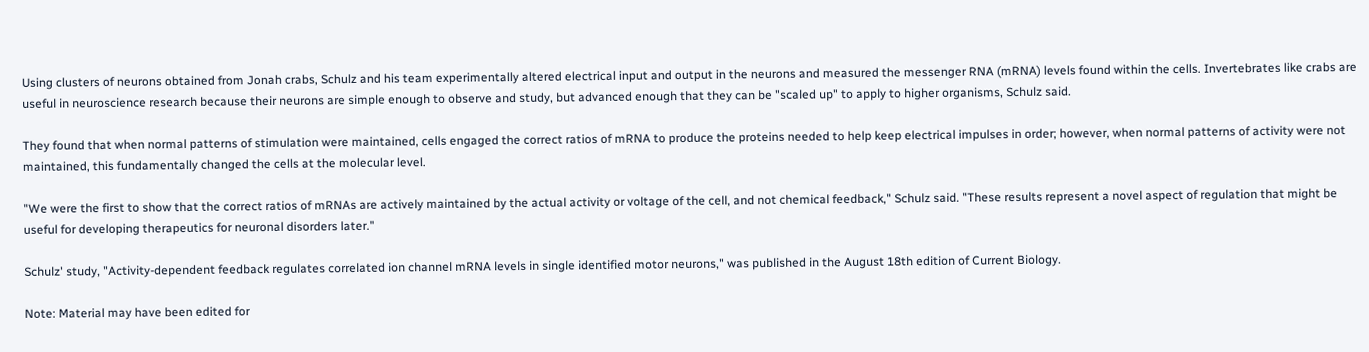Using clusters of neurons obtained from Jonah crabs, Schulz and his team experimentally altered electrical input and output in the neurons and measured the messenger RNA (mRNA) levels found within the cells. Invertebrates like crabs are useful in neuroscience research because their neurons are simple enough to observe and study, but advanced enough that they can be "scaled up" to apply to higher organisms, Schulz said.

They found that when normal patterns of stimulation were maintained, cells engaged the correct ratios of mRNA to produce the proteins needed to help keep electrical impulses in order; however, when normal patterns of activity were not maintained, this fundamentally changed the cells at the molecular level.

"We were the first to show that the correct ratios of mRNAs are actively maintained by the actual activity or voltage of the cell, and not chemical feedback," Schulz said. "These results represent a novel aspect of regulation that might be useful for developing therapeutics for neuronal disorders later."

Schulz' study, "Activity-dependent feedback regulates correlated ion channel mRNA levels in single identified motor neurons," was published in the August 18th edition of Current Biology.

Note: Material may have been edited for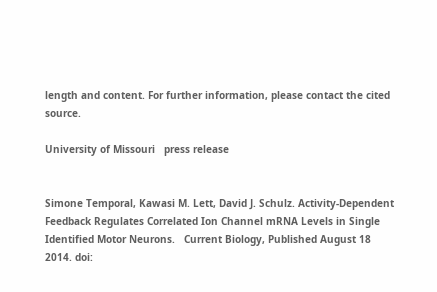length and content. For further information, please contact the cited source.

University of Missouri   press release


Simone Temporal, Kawasi M. Lett, David J. Schulz. Activity-Dependent Feedback Regulates Correlated Ion Channel mRNA Levels in Single Identified Motor Neurons.   Current Biology, Published August 18 2014. doi: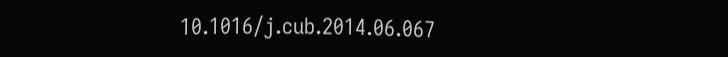10.1016/j.cub.2014.06.067